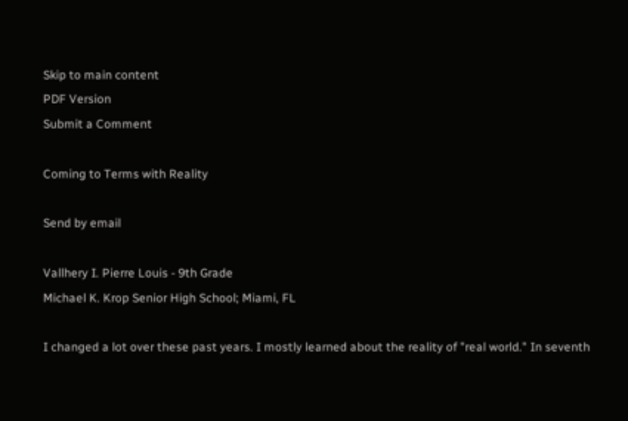Skip to main content
PDF Version
Submit a Comment

Coming to Terms with Reality

Send by email

Vallhery I. Pierre Louis - 9th Grade
Michael K. Krop Senior High School; Miami, FL

I changed a lot over these past years. I mostly learned about the reality of "real world." In seventh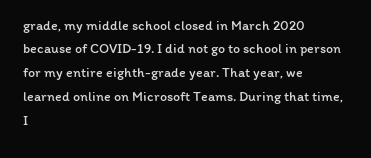grade, my middle school closed in March 2020 because of COVID-19. I did not go to school in person for my entire eighth-grade year. That year, we learned online on Microsoft Teams. During that time, I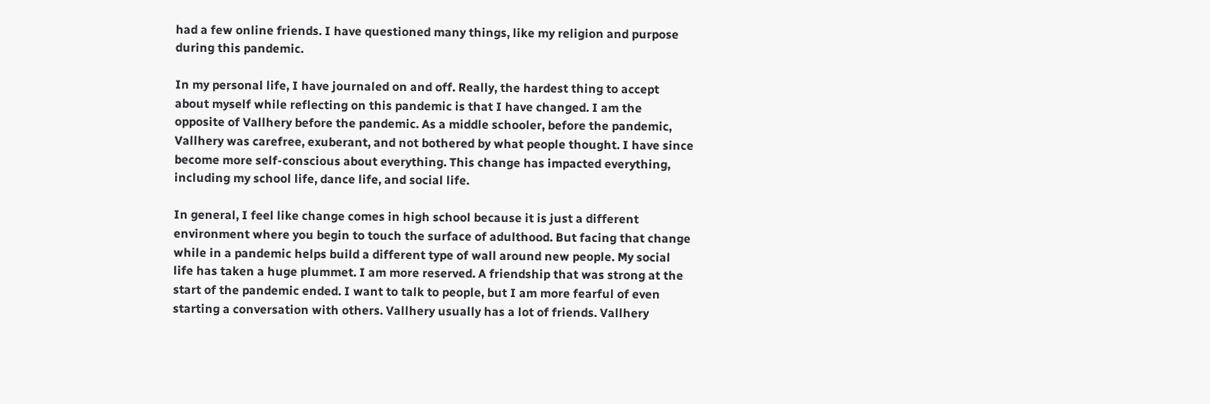had a few online friends. I have questioned many things, like my religion and purpose during this pandemic.

In my personal life, I have journaled on and off. Really, the hardest thing to accept about myself while reflecting on this pandemic is that I have changed. I am the opposite of Vallhery before the pandemic. As a middle schooler, before the pandemic, Vallhery was carefree, exuberant, and not bothered by what people thought. I have since become more self-conscious about everything. This change has impacted everything, including my school life, dance life, and social life.

In general, I feel like change comes in high school because it is just a different environment where you begin to touch the surface of adulthood. But facing that change while in a pandemic helps build a different type of wall around new people. My social life has taken a huge plummet. I am more reserved. A friendship that was strong at the start of the pandemic ended. I want to talk to people, but I am more fearful of even starting a conversation with others. Vallhery usually has a lot of friends. Vallhery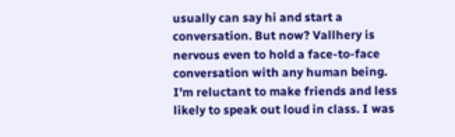usually can say hi and start a conversation. But now? Vallhery is nervous even to hold a face-to-face conversation with any human being. I'm reluctant to make friends and less likely to speak out loud in class. I was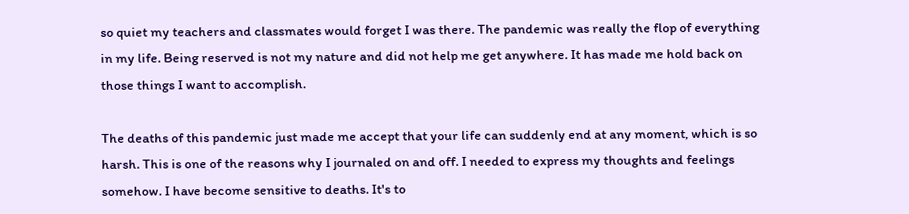so quiet my teachers and classmates would forget I was there. The pandemic was really the flop of everything in my life. Being reserved is not my nature and did not help me get anywhere. It has made me hold back on those things I want to accomplish.

The deaths of this pandemic just made me accept that your life can suddenly end at any moment, which is so harsh. This is one of the reasons why I journaled on and off. I needed to express my thoughts and feelings somehow. I have become sensitive to deaths. It's to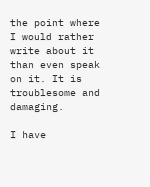the point where I would rather write about it than even speak on it. It is troublesome and damaging.

I have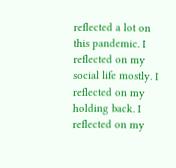reflected a lot on this pandemic. I reflected on my social life mostly. I reflected on my holding back. I reflected on my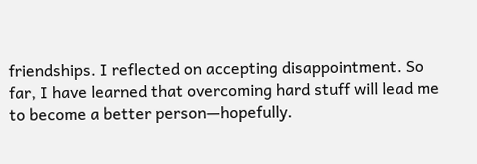friendships. I reflected on accepting disappointment. So far, I have learned that overcoming hard stuff will lead me to become a better person—hopefully.